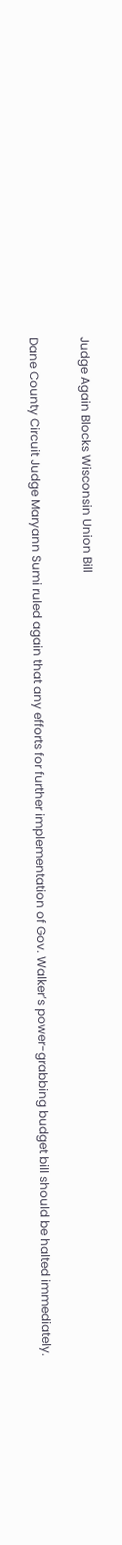Judge Again Blocks Wisconsin Union Bill

Dane County Circuit Judge Maryann Sumi ruled again that any efforts for further implementation of Gov. Walker’s power-grabbing budget bill should be halted immediately.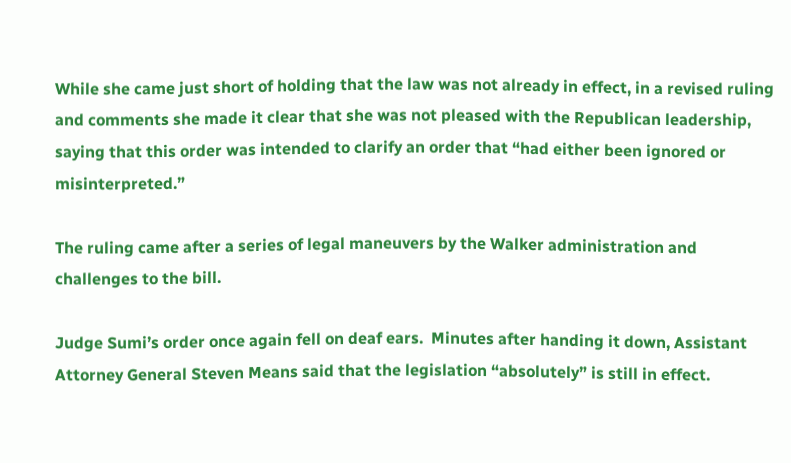While she came just short of holding that the law was not already in effect, in a revised ruling and comments she made it clear that she was not pleased with the Republican leadership, saying that this order was intended to clarify an order that “had either been ignored or misinterpreted.”

The ruling came after a series of legal maneuvers by the Walker administration and challenges to the bill.

Judge Sumi’s order once again fell on deaf ears.  Minutes after handing it down, Assistant Attorney General Steven Means said that the legislation “absolutely” is still in effect.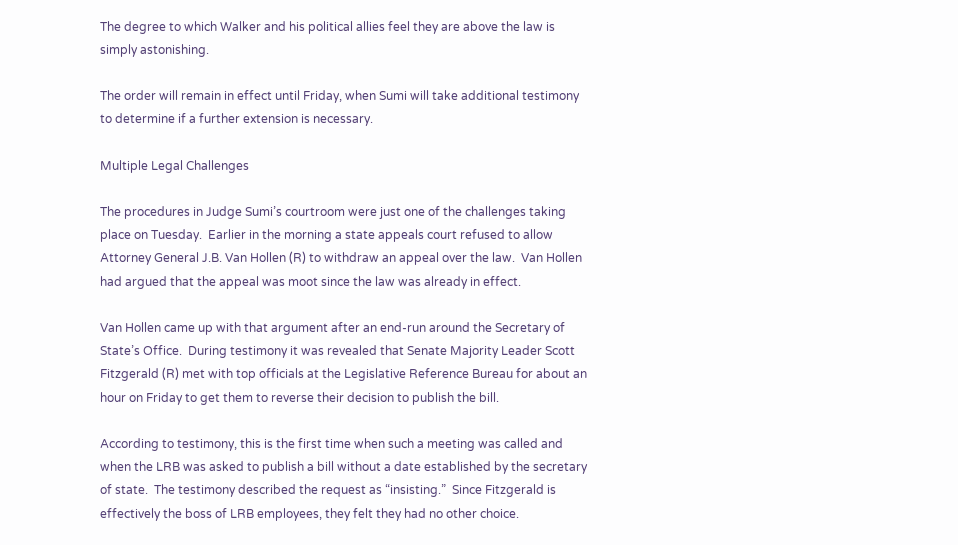The degree to which Walker and his political allies feel they are above the law is simply astonishing.

The order will remain in effect until Friday, when Sumi will take additional testimony to determine if a further extension is necessary.

Multiple Legal Challenges

The procedures in Judge Sumi’s courtroom were just one of the challenges taking place on Tuesday.  Earlier in the morning a state appeals court refused to allow Attorney General J.B. Van Hollen (R) to withdraw an appeal over the law.  Van Hollen had argued that the appeal was moot since the law was already in effect.

Van Hollen came up with that argument after an end-run around the Secretary of State’s Office.  During testimony it was revealed that Senate Majority Leader Scott Fitzgerald (R) met with top officials at the Legislative Reference Bureau for about an hour on Friday to get them to reverse their decision to publish the bill.

According to testimony, this is the first time when such a meeting was called and when the LRB was asked to publish a bill without a date established by the secretary of state.  The testimony described the request as “insisting.”  Since Fitzgerald is effectively the boss of LRB employees, they felt they had no other choice.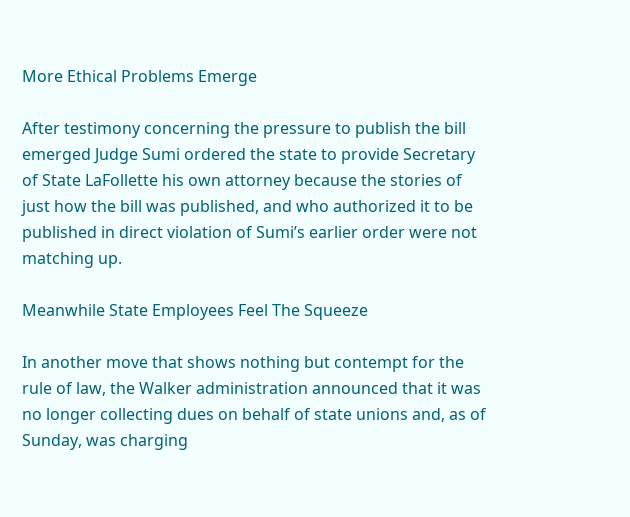More Ethical Problems Emerge

After testimony concerning the pressure to publish the bill emerged Judge Sumi ordered the state to provide Secretary of State LaFollette his own attorney because the stories of just how the bill was published, and who authorized it to be published in direct violation of Sumi’s earlier order were not matching up.

Meanwhile State Employees Feel The Squeeze

In another move that shows nothing but contempt for the rule of law, the Walker administration announced that it was no longer collecting dues on behalf of state unions and, as of Sunday, was charging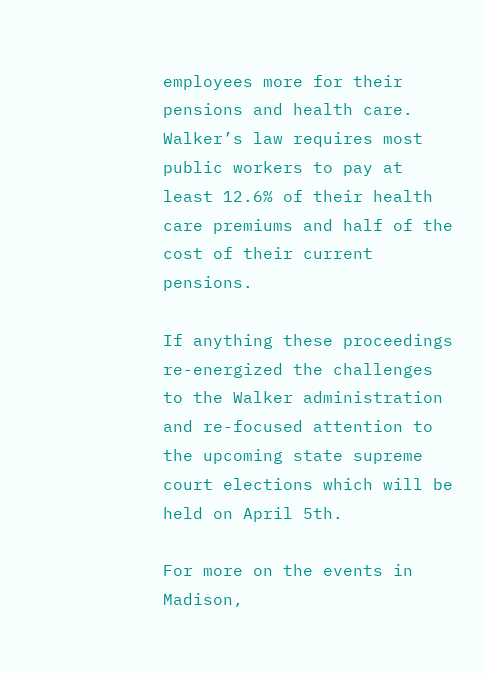employees more for their pensions and health care.  Walker’s law requires most public workers to pay at least 12.6% of their health care premiums and half of the cost of their current pensions.

If anything these proceedings re-energized the challenges to the Walker administration and re-focused attention to the upcoming state supreme court elections which will be held on April 5th.

For more on the events in Madison,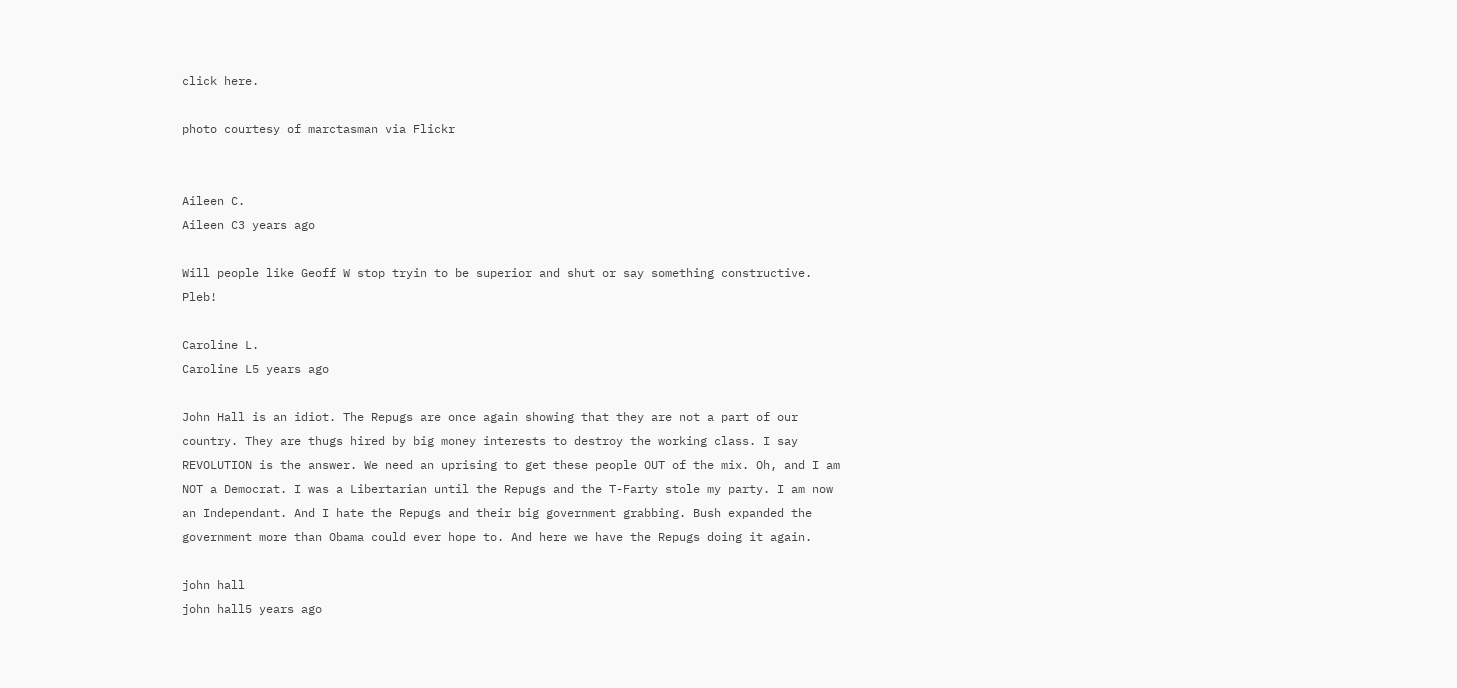click here.

photo courtesy of marctasman via Flickr


Aileen C.
Aileen C3 years ago

Will people like Geoff W stop tryin to be superior and shut or say something constructive. Pleb!

Caroline L.
Caroline L5 years ago

John Hall is an idiot. The Repugs are once again showing that they are not a part of our country. They are thugs hired by big money interests to destroy the working class. I say REVOLUTION is the answer. We need an uprising to get these people OUT of the mix. Oh, and I am NOT a Democrat. I was a Libertarian until the Repugs and the T-Farty stole my party. I am now an Independant. And I hate the Repugs and their big government grabbing. Bush expanded the government more than Obama could ever hope to. And here we have the Repugs doing it again.

john hall
john hall5 years ago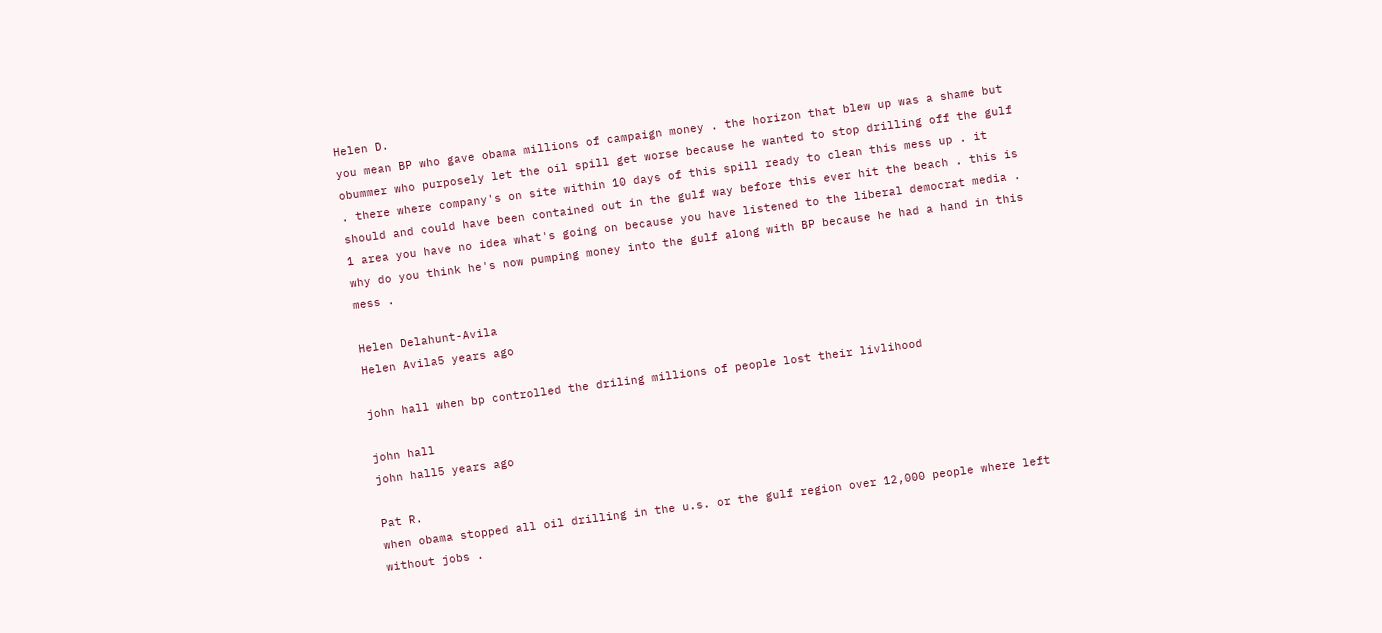Helen D.
you mean BP who gave obama millions of campaign money . the horizon that blew up was a shame but obummer who purposely let the oil spill get worse because he wanted to stop drilling off the gulf . there where company's on site within 10 days of this spill ready to clean this mess up . it should and could have been contained out in the gulf way before this ever hit the beach . this is 1 area you have no idea what's going on because you have listened to the liberal democrat media . why do you think he's now pumping money into the gulf along with BP because he had a hand in this mess .

Helen Delahunt-Avila
Helen Avila5 years ago

john hall when bp controlled the driling millions of people lost their livlihood

john hall
john hall5 years ago

Pat R.
when obama stopped all oil drilling in the u.s. or the gulf region over 12,000 people where left without jobs .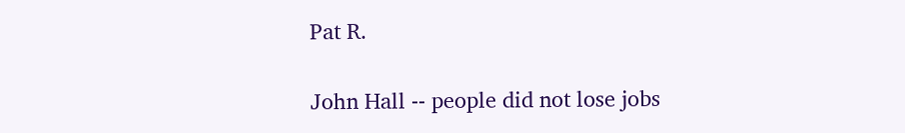Pat R.

John Hall -- people did not lose jobs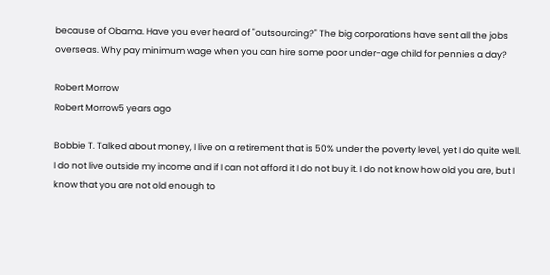because of Obama. Have you ever heard of "outsourcing?" The big corporations have sent all the jobs overseas. Why pay minimum wage when you can hire some poor under-age child for pennies a day?

Robert Morrow
Robert Morrow5 years ago

Bobbie T. Talked about money, I live on a retirement that is 50% under the poverty level, yet I do quite well. I do not live outside my income and if I can not afford it I do not buy it. I do not know how old you are, but I know that you are not old enough to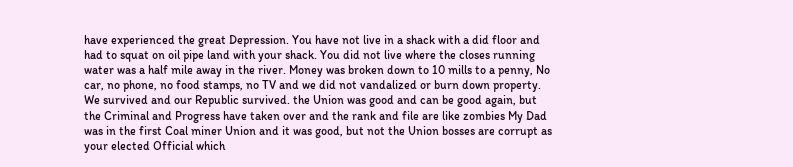have experienced the great Depression. You have not live in a shack with a did floor and had to squat on oil pipe land with your shack. You did not live where the closes running water was a half mile away in the river. Money was broken down to 10 mills to a penny, No car, no phone, no food stamps, no TV and we did not vandalized or burn down property. We survived and our Republic survived. the Union was good and can be good again, but the Criminal and Progress have taken over and the rank and file are like zombies My Dad was in the first Coal miner Union and it was good, but not the Union bosses are corrupt as your elected Official which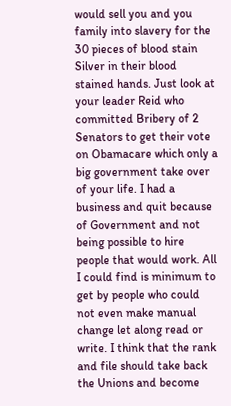would sell you and you family into slavery for the 30 pieces of blood stain Silver in their blood stained hands. Just look at your leader Reid who committed Bribery of 2 Senators to get their vote on Obamacare which only a big government take over of your life. I had a business and quit because of Government and not being possible to hire people that would work. All I could find is minimum to get by people who could not even make manual change let along read or write. I think that the rank and file should take back the Unions and become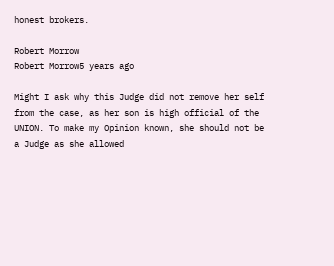honest brokers.

Robert Morrow
Robert Morrow5 years ago

Might I ask why this Judge did not remove her self from the case, as her son is high official of the UNION. To make my Opinion known, she should not be a Judge as she allowed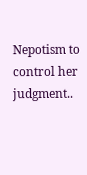Nepotism to control her judgment..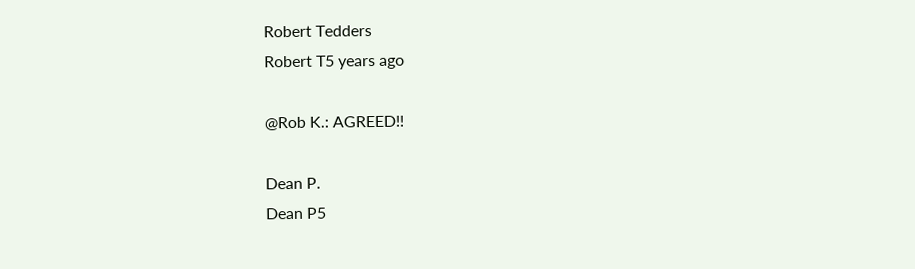Robert Tedders
Robert T5 years ago

@Rob K.: AGREED!!

Dean P.
Dean P5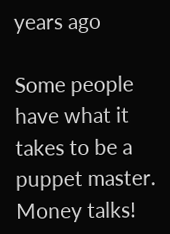years ago

Some people have what it takes to be a puppet master. Money talks!